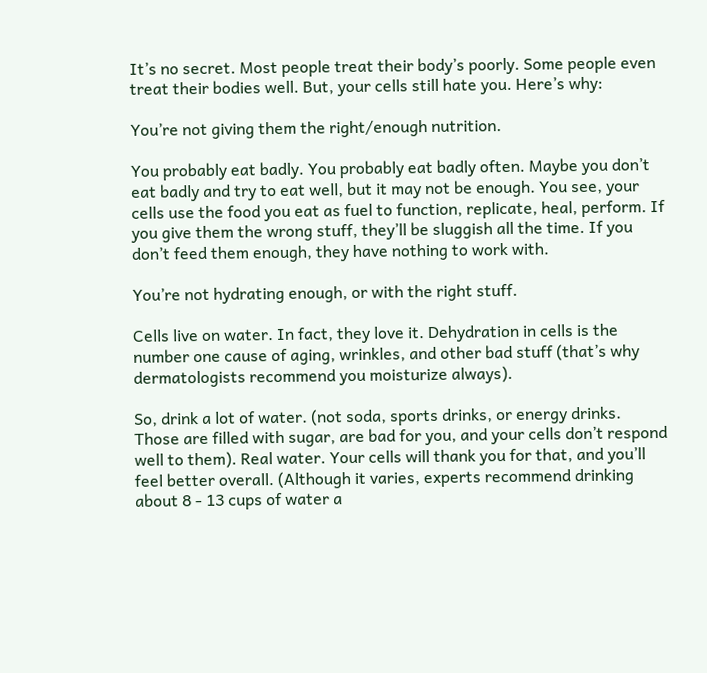It’s no secret. Most people treat their body’s poorly. Some people even treat their bodies well. But, your cells still hate you. Here’s why:

You’re not giving them the right/enough nutrition.

You probably eat badly. You probably eat badly often. Maybe you don’t eat badly and try to eat well, but it may not be enough. You see, your cells use the food you eat as fuel to function, replicate, heal, perform. If you give them the wrong stuff, they’ll be sluggish all the time. If you don’t feed them enough, they have nothing to work with.

You’re not hydrating enough, or with the right stuff.

Cells live on water. In fact, they love it. Dehydration in cells is the number one cause of aging, wrinkles, and other bad stuff (that’s why dermatologists recommend you moisturize always).

So, drink a lot of water. (not soda, sports drinks, or energy drinks. Those are filled with sugar, are bad for you, and your cells don’t respond well to them). Real water. Your cells will thank you for that, and you’ll feel better overall. (Although it varies, experts recommend drinking about 8 - 13 cups of water a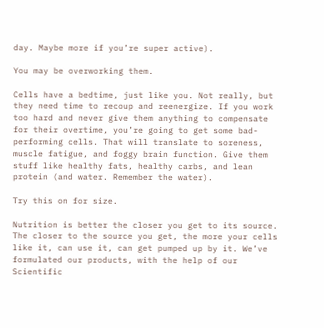day. Maybe more if you’re super active).

You may be overworking them.

Cells have a bedtime, just like you. Not really, but they need time to recoup and reenergize. If you work too hard and never give them anything to compensate for their overtime, you’re going to get some bad-performing cells. That will translate to soreness, muscle fatigue, and foggy brain function. Give them stuff like healthy fats, healthy carbs, and lean protein (and water. Remember the water).

Try this on for size.

Nutrition is better the closer you get to its source. The closer to the source you get, the more your cells like it, can use it, can get pumped up by it. We’ve formulated our products, with the help of our Scientific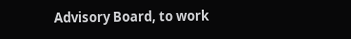Advisory Board, to work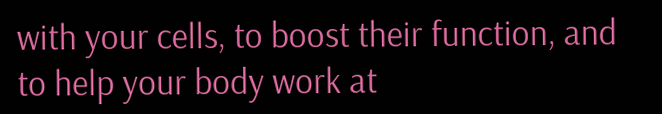with your cells, to boost their function, and to help your body work at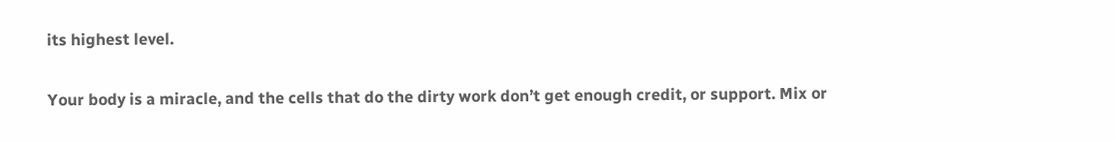its highest level.

Your body is a miracle, and the cells that do the dirty work don’t get enough credit, or support. Mix or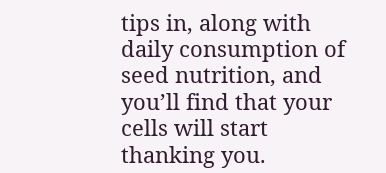tips in, along with daily consumption of seed nutrition, and you’ll find that your cells will start thanking you.